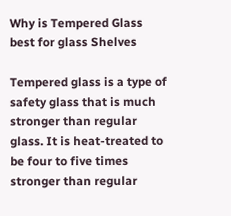Why is Tempered Glass best for glass Shelves

Tempered glass is a type of safety glass that is much stronger than regular glass. It is heat-treated to be four to five times stronger than regular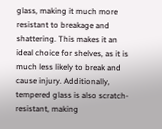glass, making it much more resistant to breakage and shattering. This makes it an ideal choice for shelves, as it is much less likely to break and cause injury. Additionally, tempered glass is also scratch-resistant, making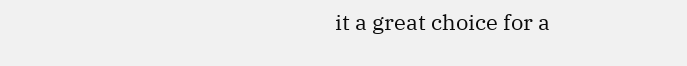it a great choice for a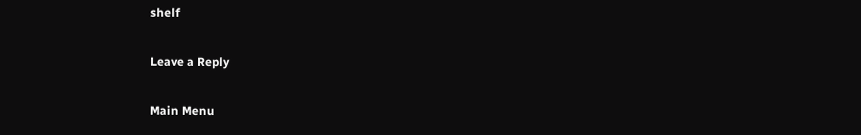shelf

Leave a Reply

Main Menu